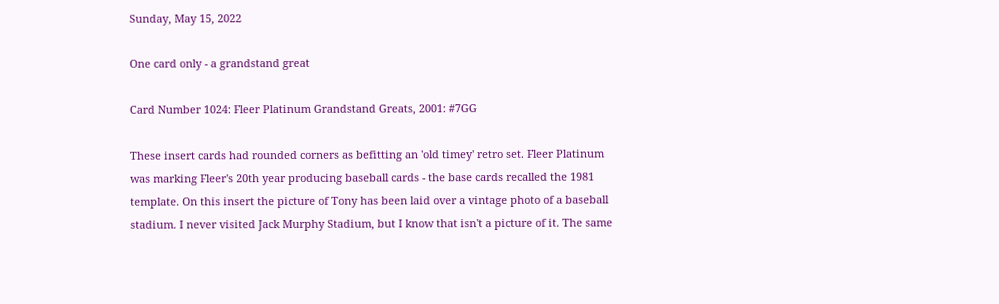Sunday, May 15, 2022

One card only - a grandstand great

Card Number 1024: Fleer Platinum Grandstand Greats, 2001: #7GG

These insert cards had rounded corners as befitting an 'old timey' retro set. Fleer Platinum was marking Fleer's 20th year producing baseball cards - the base cards recalled the 1981 template. On this insert the picture of Tony has been laid over a vintage photo of a baseball stadium. I never visited Jack Murphy Stadium, but I know that isn't a picture of it. The same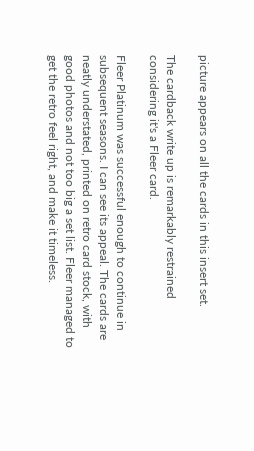picture appears on all the cards in this insert set.

The cardback write up is remarkably restrained considering it's a Fleer card.

Fleer Platinum was successful enough to continue in subsequent seasons. I can see its appeal. The cards are neatly understated, printed on retro card stock, with good photos and not too big a set list. Fleer managed to get the retro feel right, and make it timeless.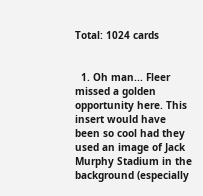Total: 1024 cards


  1. Oh man... Fleer missed a golden opportunity here. This insert would have been so cool had they used an image of Jack Murphy Stadium in the background (especially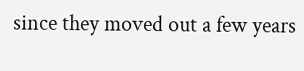since they moved out a few years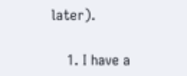later).

    1. I have a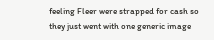feeling Fleer were strapped for cash so they just went with one generic image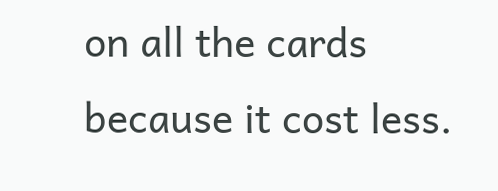on all the cards because it cost less.